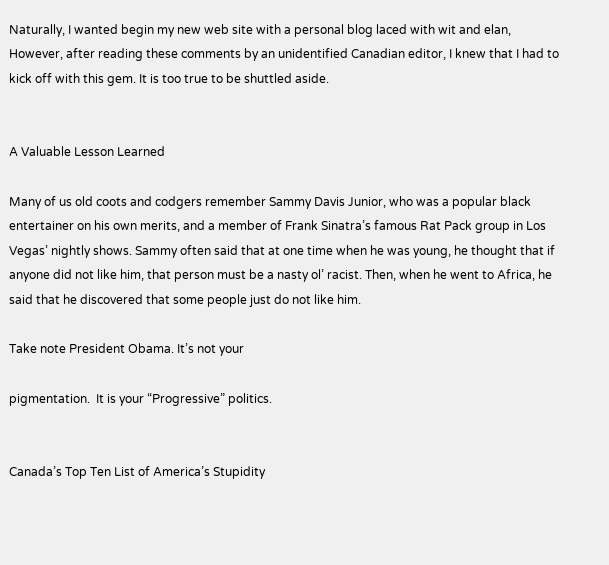Naturally, I wanted begin my new web site with a personal blog laced with wit and elan, However, after reading these comments by an unidentified Canadian editor, I knew that I had to kick off with this gem. It is too true to be shuttled aside.


A Valuable Lesson Learned

Many of us old coots and codgers remember Sammy Davis Junior, who was a popular black entertainer on his own merits, and a member of Frank Sinatra’s famous Rat Pack group in Los Vegas’ nightly shows. Sammy often said that at one time when he was young, he thought that if anyone did not like him, that person must be a nasty ol’ racist. Then, when he went to Africa, he said that he discovered that some people just do not like him.

Take note President Obama. It’s not your

pigmentation.  It is your “Progressive” politics.


Canada’s Top Ten List of America’s Stupidity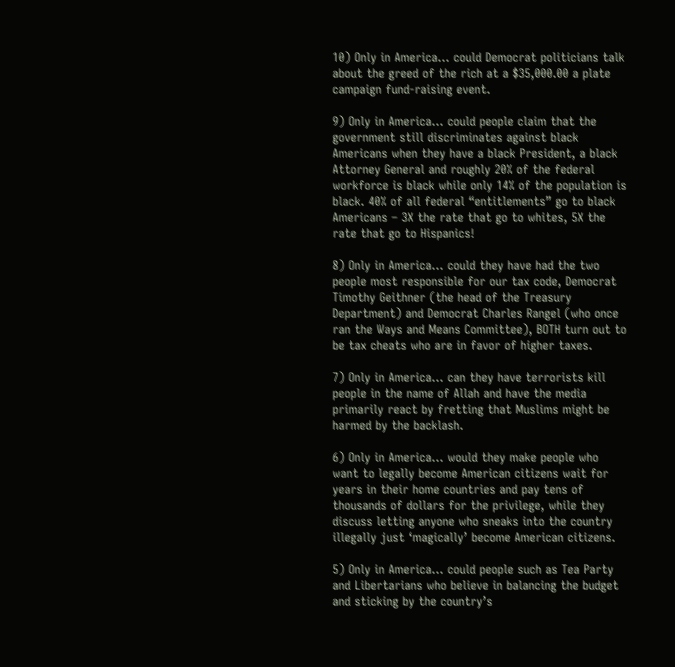10) Only in America… could Democrat politicians talk about the greed of the rich at a $35,000.00 a plate campaign fund-raising event.

9) Only in America… could people claim that the government still discriminates against black Americans when they have a black President, a black Attorney General and roughly 20% of the federal workforce is black while only 14% of the population is black. 40% of all federal “entitlements” go to black Americans – 3X the rate that go to whites, 5X the rate that go to Hispanics!

8) Only in America… could they have had the two people most responsible for our tax code, Democrat Timothy Geithner (the head of the Treasury Department) and Democrat Charles Rangel (who once ran the Ways and Means Committee), BOTH turn out to be tax cheats who are in favor of higher taxes.

7) Only in America… can they have terrorists kill people in the name of Allah and have the media primarily react by fretting that Muslims might be harmed by the backlash.

6) Only in America… would they make people who want to legally become American citizens wait for years in their home countries and pay tens of thousands of dollars for the privilege, while they discuss letting anyone who sneaks into the country illegally just ‘magically’ become American citizens.

5) Only in America… could people such as Tea Party and Libertarians who believe in balancing the budget and sticking by the country’s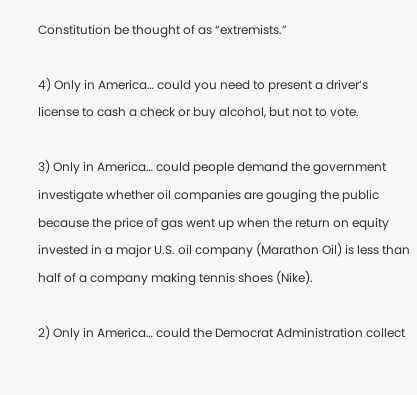Constitution be thought of as “extremists.”

4) Only in America… could you need to present a driver’s license to cash a check or buy alcohol, but not to vote.

3) Only in America… could people demand the government investigate whether oil companies are gouging the public because the price of gas went up when the return on equity invested in a major U.S. oil company (Marathon Oil) is less than half of a company making tennis shoes (Nike).

2) Only in America… could the Democrat Administration collect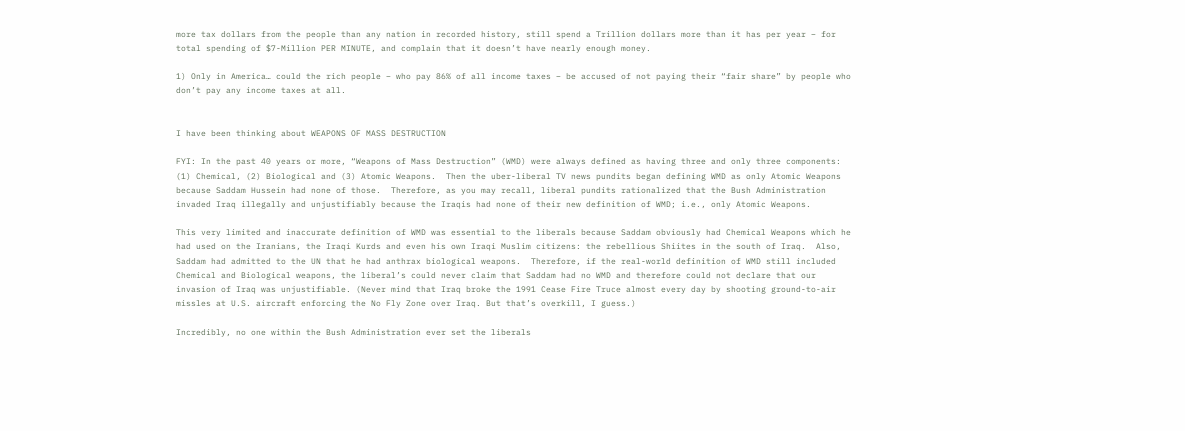more tax dollars from the people than any nation in recorded history, still spend a Trillion dollars more than it has per year – for total spending of $7-Million PER MINUTE, and complain that it doesn’t have nearly enough money.

1) Only in America… could the rich people – who pay 86% of all income taxes – be accused of not paying their “fair share” by people who don’t pay any income taxes at all.


I have been thinking about WEAPONS OF MASS DESTRUCTION

FYI: In the past 40 years or more, “Weapons of Mass Destruction” (WMD) were always defined as having three and only three components: (1) Chemical, (2) Biological and (3) Atomic Weapons.  Then the uber-liberal TV news pundits began defining WMD as only Atomic Weapons because Saddam Hussein had none of those.  Therefore, as you may recall, liberal pundits rationalized that the Bush Administration invaded Iraq illegally and unjustifiably because the Iraqis had none of their new definition of WMD; i.e., only Atomic Weapons.

This very limited and inaccurate definition of WMD was essential to the liberals because Saddam obviously had Chemical Weapons which he had used on the Iranians, the Iraqi Kurds and even his own Iraqi Muslim citizens: the rebellious Shiites in the south of Iraq.  Also, Saddam had admitted to the UN that he had anthrax biological weapons.  Therefore, if the real-world definition of WMD still included Chemical and Biological weapons, the liberal’s could never claim that Saddam had no WMD and therefore could not declare that our invasion of Iraq was unjustifiable. (Never mind that Iraq broke the 1991 Cease Fire Truce almost every day by shooting ground-to-air missles at U.S. aircraft enforcing the No Fly Zone over Iraq. But that’s overkill, I guess.)

Incredibly, no one within the Bush Administration ever set the liberals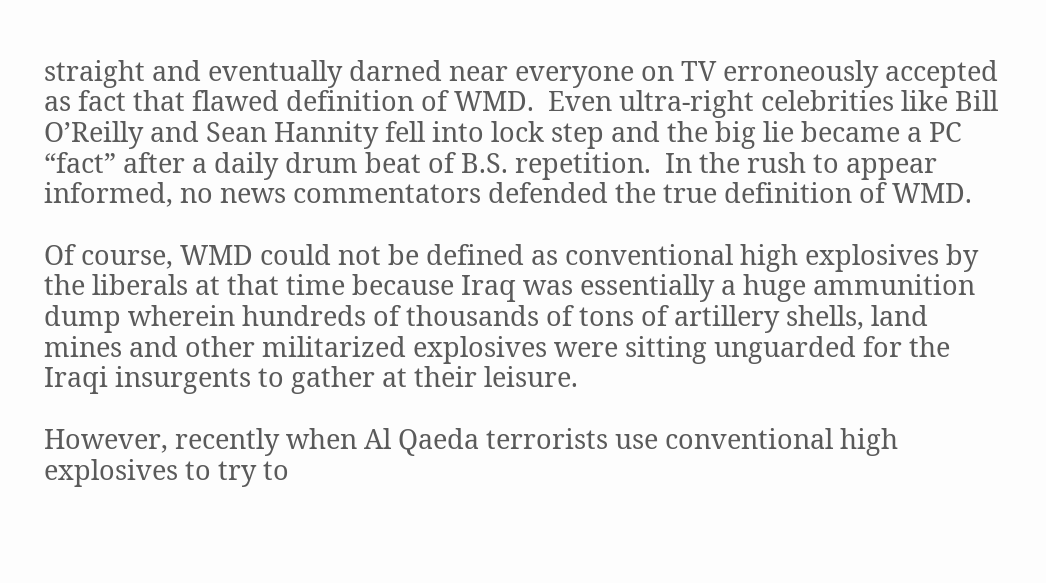straight and eventually darned near everyone on TV erroneously accepted as fact that flawed definition of WMD.  Even ultra-right celebrities like Bill O’Reilly and Sean Hannity fell into lock step and the big lie became a PC “fact” after a daily drum beat of B.S. repetition.  In the rush to appear informed, no news commentators defended the true definition of WMD.

Of course, WMD could not be defined as conventional high explosives by the liberals at that time because Iraq was essentially a huge ammunition dump wherein hundreds of thousands of tons of artillery shells, land mines and other militarized explosives were sitting unguarded for the Iraqi insurgents to gather at their leisure.

However, recently when Al Qaeda terrorists use conventional high explosives to try to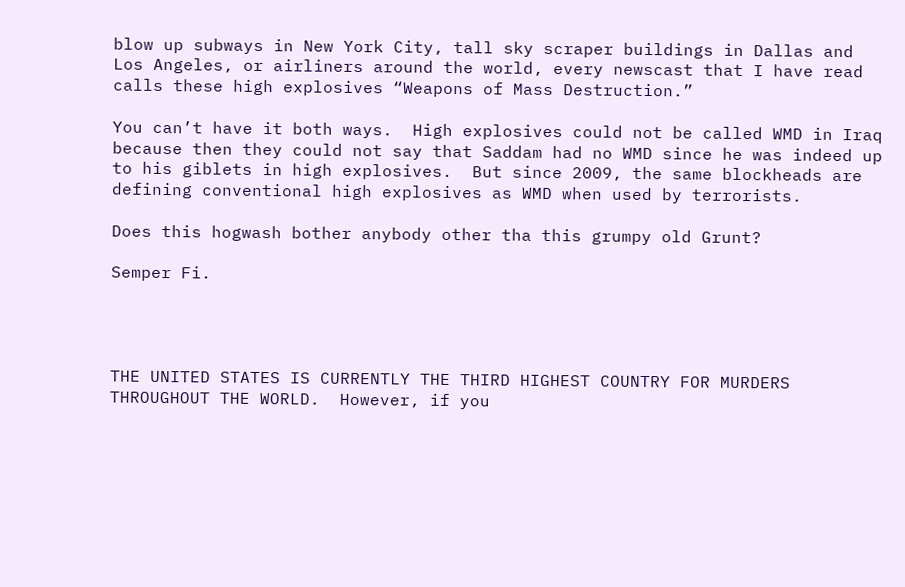blow up subways in New York City, tall sky scraper buildings in Dallas and Los Angeles, or airliners around the world, every newscast that I have read calls these high explosives “Weapons of Mass Destruction.”

You can’t have it both ways.  High explosives could not be called WMD in Iraq because then they could not say that Saddam had no WMD since he was indeed up to his giblets in high explosives.  But since 2009, the same blockheads are defining conventional high explosives as WMD when used by terrorists.

Does this hogwash bother anybody other tha this grumpy old Grunt?

Semper Fi.




THE UNITED STATES IS CURRENTLY THE THIRD HIGHEST COUNTRY FOR MURDERS THROUGHOUT THE WORLD.  However, if you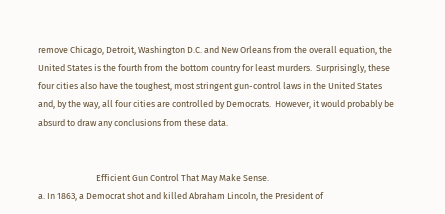remove Chicago, Detroit, Washington D.C. and New Orleans from the overall equation, the United States is the fourth from the bottom country for least murders.  Surprisingly, these four cities also have the toughest, most stringent gun-control laws in the United States and, by the way, all four cities are controlled by Democrats.  However, it would probably be absurd to draw any conclusions from these data.


                             Efficient Gun Control That May Make Sense.
a. In 1863, a Democrat shot and killed Abraham Lincoln, the President of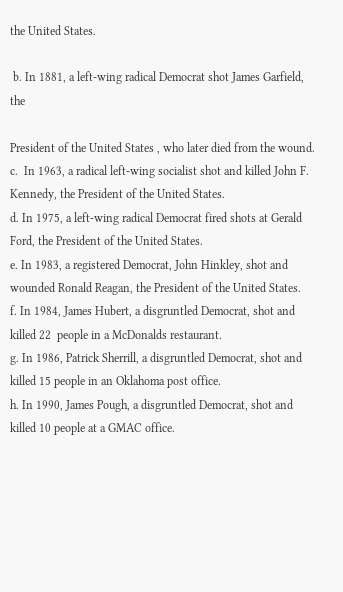the United States.

 b. In 1881, a left-wing radical Democrat shot James Garfield, the

President of the United States , who later died from the wound.
c.  In 1963, a radical left-wing socialist shot and killed John F. Kennedy, the President of the United States.
d. In 1975, a left-wing radical Democrat fired shots at Gerald Ford, the President of the United States.
e. In 1983, a registered Democrat, John Hinkley, shot and wounded Ronald Reagan, the President of the United States.
f. In 1984, James Hubert, a disgruntled Democrat, shot and killed 22  people in a McDonalds restaurant.
g. In 1986, Patrick Sherrill, a disgruntled Democrat, shot and killed 15 people in an Oklahoma post office.
h. In 1990, James Pough, a disgruntled Democrat, shot and killed 10 people at a GMAC office.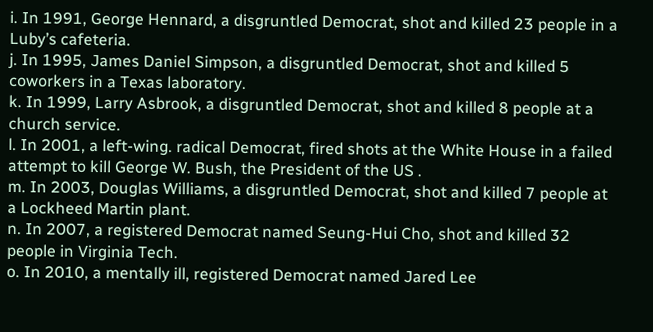i. In 1991, George Hennard, a disgruntled Democrat, shot and killed 23 people in a Luby’s cafeteria.
j. In 1995, James Daniel Simpson, a disgruntled Democrat, shot and killed 5 coworkers in a Texas laboratory.
k. In 1999, Larry Asbrook, a disgruntled Democrat, shot and killed 8 people at a church service.
l. In 2001, a left-wing. radical Democrat, fired shots at the White House in a failed attempt to kill George W. Bush, the President of the US .
m. In 2003, Douglas Williams, a disgruntled Democrat, shot and killed 7 people at a Lockheed Martin plant.
n. In 2007, a registered Democrat named Seung-Hui Cho, shot and killed 32 people in Virginia Tech.
o. In 2010, a mentally ill, registered Democrat named Jared Lee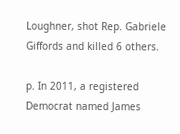Loughner, shot Rep. Gabriele Giffords and killed 6 others.

p. In 2011, a registered Democrat named James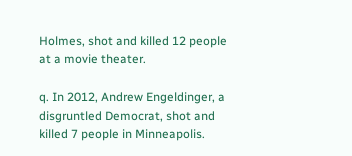Holmes, shot and killed 12 people at a movie theater.

q. In 2012, Andrew Engeldinger, a disgruntled Democrat, shot and killed 7 people in Minneapolis.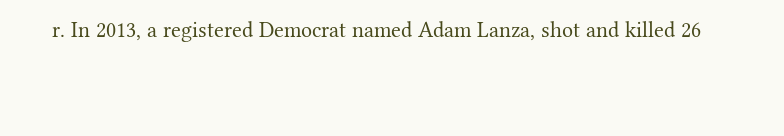r. In 2013, a registered Democrat named Adam Lanza, shot and killed 26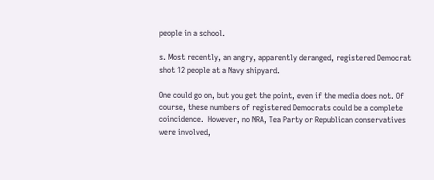people in a school.

s. Most recently, an angry, apparently deranged, registered Democrat shot 12 people at a Navy shipyard.

One could go on, but you get the point, even if the media does not. Of course, these numbers of registered Democrats could be a complete coincidence.  However, no NRA, Tea Party or Republican conservatives were involved,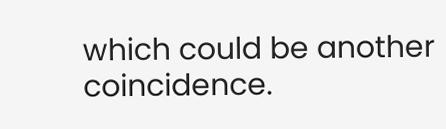which could be another coincidence.